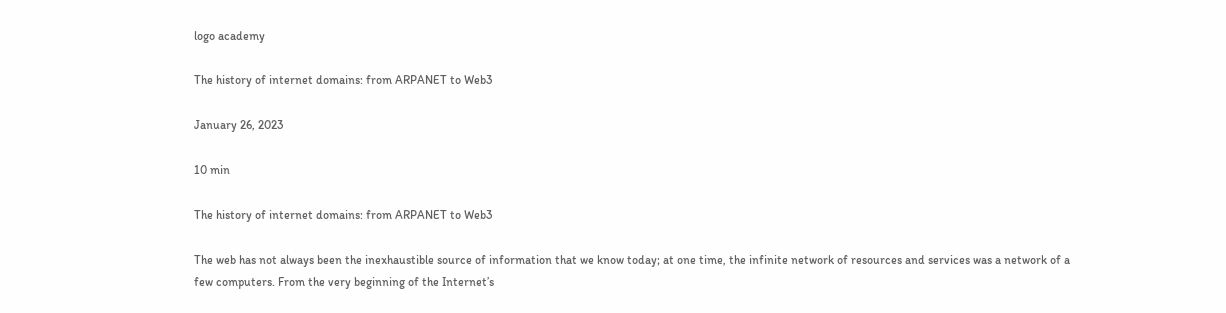logo academy

The history of internet domains: from ARPANET to Web3

January 26, 2023

10 min

The history of internet domains: from ARPANET to Web3

The web has not always been the inexhaustible source of information that we know today; at one time, the infinite network of resources and services was a network of a few computers. From the very beginning of the Internet’s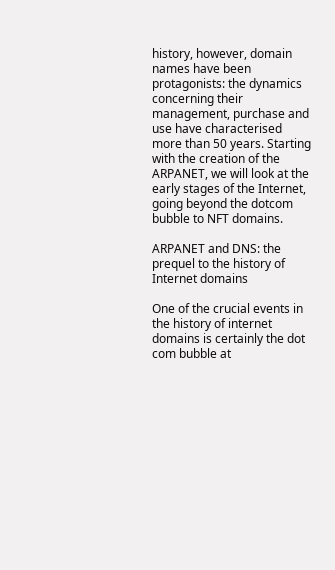history, however, domain names have been protagonists: the dynamics concerning their management, purchase and use have characterised more than 50 years. Starting with the creation of the ARPANET, we will look at the early stages of the Internet, going beyond the dotcom bubble to NFT domains.

ARPANET and DNS: the prequel to the history of Internet domains

One of the crucial events in the history of internet domains is certainly the dot com bubble at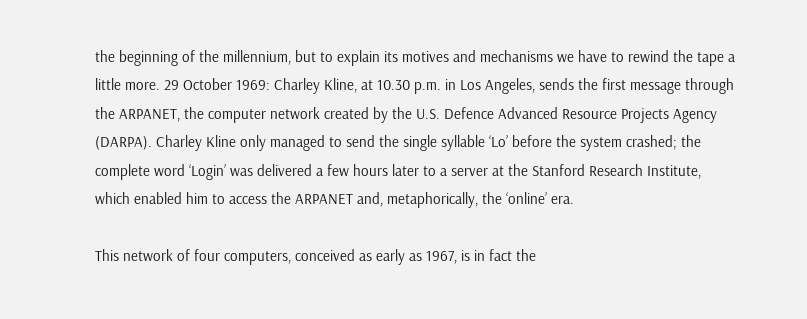the beginning of the millennium, but to explain its motives and mechanisms we have to rewind the tape a little more. 29 October 1969: Charley Kline, at 10.30 p.m. in Los Angeles, sends the first message through the ARPANET, the computer network created by the U.S. Defence Advanced Resource Projects Agency (DARPA). Charley Kline only managed to send the single syllable ‘Lo’ before the system crashed; the complete word ‘Login’ was delivered a few hours later to a server at the Stanford Research Institute, which enabled him to access the ARPANET and, metaphorically, the ‘online’ era.

This network of four computers, conceived as early as 1967, is in fact the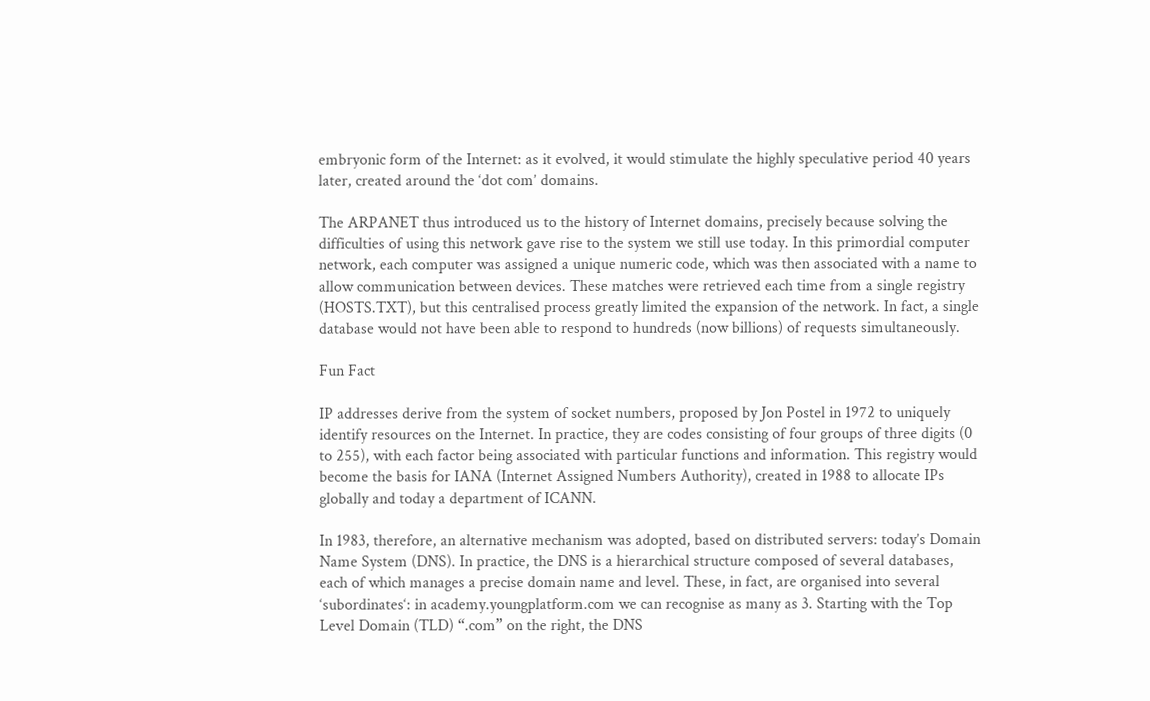embryonic form of the Internet: as it evolved, it would stimulate the highly speculative period 40 years later, created around the ‘dot com’ domains.

The ARPANET thus introduced us to the history of Internet domains, precisely because solving the difficulties of using this network gave rise to the system we still use today. In this primordial computer network, each computer was assigned a unique numeric code, which was then associated with a name to allow communication between devices. These matches were retrieved each time from a single registry (HOSTS.TXT), but this centralised process greatly limited the expansion of the network. In fact, a single database would not have been able to respond to hundreds (now billions) of requests simultaneously.

Fun Fact

IP addresses derive from the system of socket numbers, proposed by Jon Postel in 1972 to uniquely identify resources on the Internet. In practice, they are codes consisting of four groups of three digits (0 to 255), with each factor being associated with particular functions and information. This registry would become the basis for IANA (Internet Assigned Numbers Authority), created in 1988 to allocate IPs globally and today a department of ICANN.

In 1983, therefore, an alternative mechanism was adopted, based on distributed servers: today’s Domain Name System (DNS). In practice, the DNS is a hierarchical structure composed of several databases, each of which manages a precise domain name and level. These, in fact, are organised into several ‘subordinates‘: in academy.youngplatform.com we can recognise as many as 3. Starting with the Top Level Domain (TLD) “.com” on the right, the DNS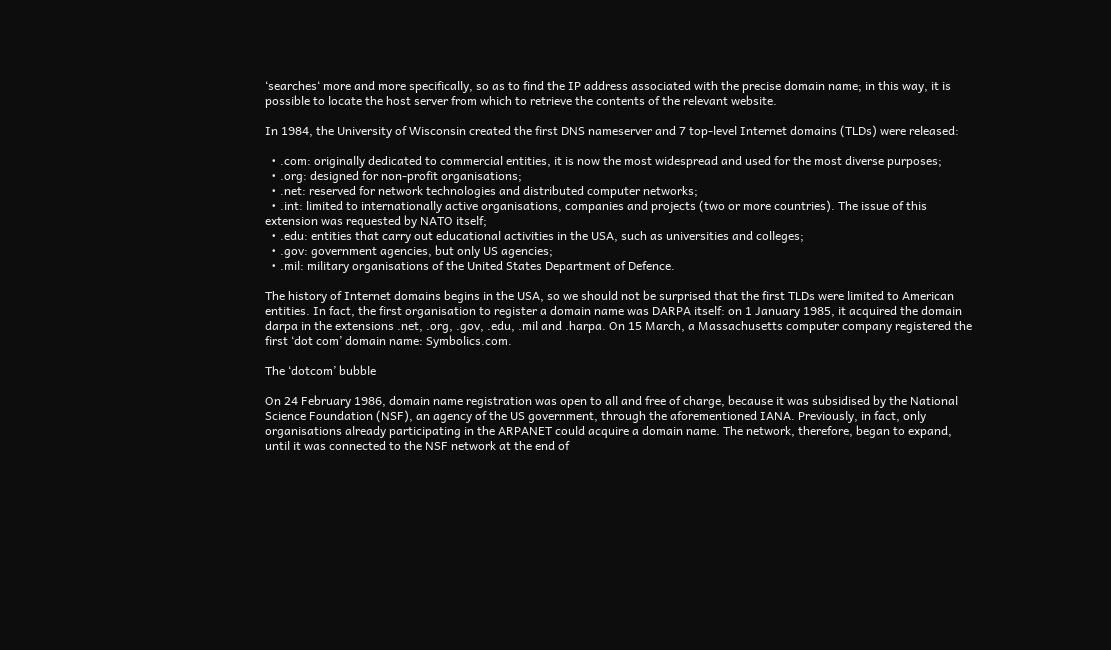‘searches‘ more and more specifically, so as to find the IP address associated with the precise domain name; in this way, it is possible to locate the host server from which to retrieve the contents of the relevant website.

In 1984, the University of Wisconsin created the first DNS nameserver and 7 top-level Internet domains (TLDs) were released:

  • .com: originally dedicated to commercial entities, it is now the most widespread and used for the most diverse purposes;
  • .org: designed for non-profit organisations;
  • .net: reserved for network technologies and distributed computer networks;
  • .int: limited to internationally active organisations, companies and projects (two or more countries). The issue of this extension was requested by NATO itself;
  • .edu: entities that carry out educational activities in the USA, such as universities and colleges;
  • .gov: government agencies, but only US agencies;
  • .mil: military organisations of the United States Department of Defence.

The history of Internet domains begins in the USA, so we should not be surprised that the first TLDs were limited to American entities. In fact, the first organisation to register a domain name was DARPA itself: on 1 January 1985, it acquired the domain darpa in the extensions .net, .org, .gov, .edu, .mil and .harpa. On 15 March, a Massachusetts computer company registered the first ‘dot com’ domain name: Symbolics.com.

The ‘dotcom’ bubble

On 24 February 1986, domain name registration was open to all and free of charge, because it was subsidised by the National Science Foundation (NSF), an agency of the US government, through the aforementioned IANA. Previously, in fact, only organisations already participating in the ARPANET could acquire a domain name. The network, therefore, began to expand, until it was connected to the NSF network at the end of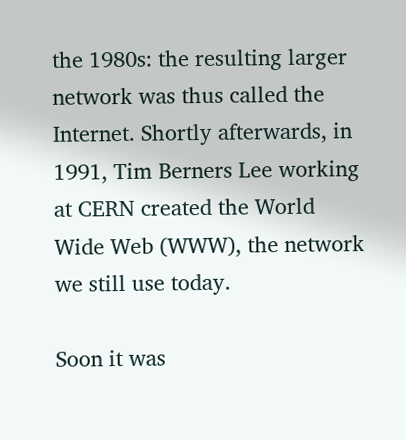the 1980s: the resulting larger network was thus called the Internet. Shortly afterwards, in 1991, Tim Berners Lee working at CERN created the World Wide Web (WWW), the network we still use today.

Soon it was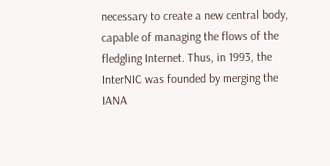necessary to create a new central body, capable of managing the flows of the fledgling Internet. Thus, in 1993, the InterNIC was founded by merging the IANA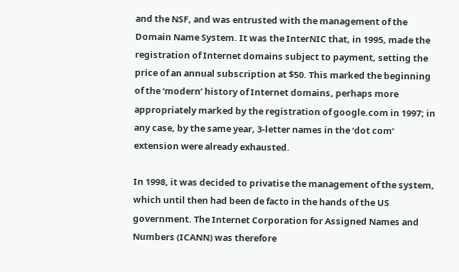and the NSF, and was entrusted with the management of the Domain Name System. It was the InterNIC that, in 1995, made the registration of Internet domains subject to payment, setting the price of an annual subscription at $50. This marked the beginning of the ‘modern’ history of Internet domains, perhaps more appropriately marked by the registration of google.com in 1997; in any case, by the same year, 3-letter names in the ‘dot com’ extension were already exhausted.

In 1998, it was decided to privatise the management of the system, which until then had been de facto in the hands of the US government. The Internet Corporation for Assigned Names and Numbers (ICANN) was therefore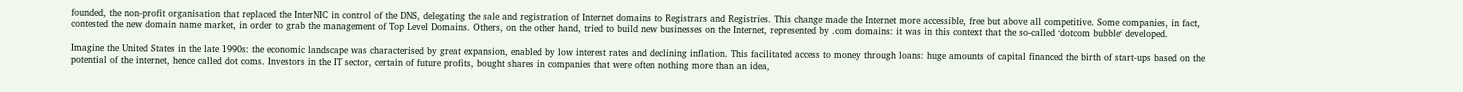founded, the non-profit organisation that replaced the InterNIC in control of the DNS, delegating the sale and registration of Internet domains to Registrars and Registries. This change made the Internet more accessible, free but above all competitive. Some companies, in fact, contested the new domain name market, in order to grab the management of Top Level Domains. Others, on the other hand, tried to build new businesses on the Internet, represented by .com domains: it was in this context that the so-called ‘dotcom bubble‘ developed.

Imagine the United States in the late 1990s: the economic landscape was characterised by great expansion, enabled by low interest rates and declining inflation. This facilitated access to money through loans: huge amounts of capital financed the birth of start-ups based on the potential of the internet, hence called dot coms. Investors in the IT sector, certain of future profits, bought shares in companies that were often nothing more than an idea,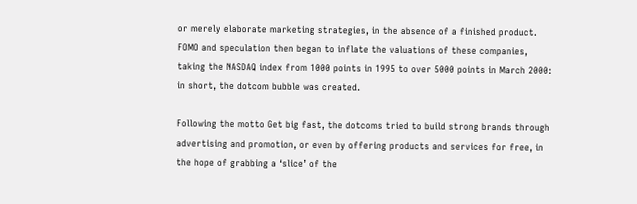or merely elaborate marketing strategies, in the absence of a finished product. FOMO and speculation then began to inflate the valuations of these companies, taking the NASDAQ index from 1000 points in 1995 to over 5000 points in March 2000: in short, the dotcom bubble was created.

Following the motto Get big fast, the dotcoms tried to build strong brands through advertising and promotion, or even by offering products and services for free, in the hope of grabbing a ‘slice’ of the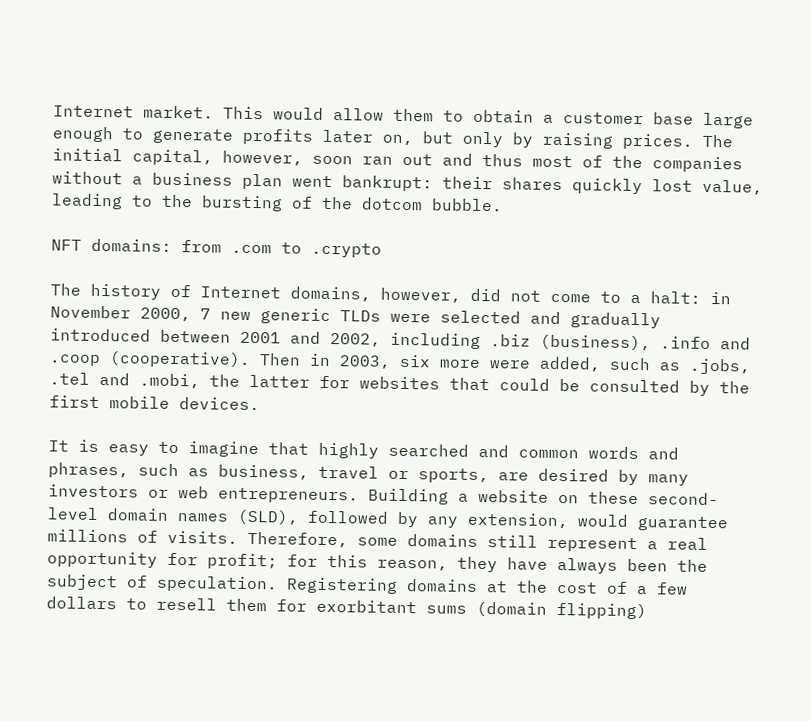Internet market. This would allow them to obtain a customer base large enough to generate profits later on, but only by raising prices. The initial capital, however, soon ran out and thus most of the companies without a business plan went bankrupt: their shares quickly lost value, leading to the bursting of the dotcom bubble.

NFT domains: from .com to .crypto

The history of Internet domains, however, did not come to a halt: in November 2000, 7 new generic TLDs were selected and gradually introduced between 2001 and 2002, including .biz (business), .info and .coop (cooperative). Then in 2003, six more were added, such as .jobs, .tel and .mobi, the latter for websites that could be consulted by the first mobile devices.

It is easy to imagine that highly searched and common words and phrases, such as business, travel or sports, are desired by many investors or web entrepreneurs. Building a website on these second-level domain names (SLD), followed by any extension, would guarantee millions of visits. Therefore, some domains still represent a real opportunity for profit; for this reason, they have always been the subject of speculation. Registering domains at the cost of a few dollars to resell them for exorbitant sums (domain flipping)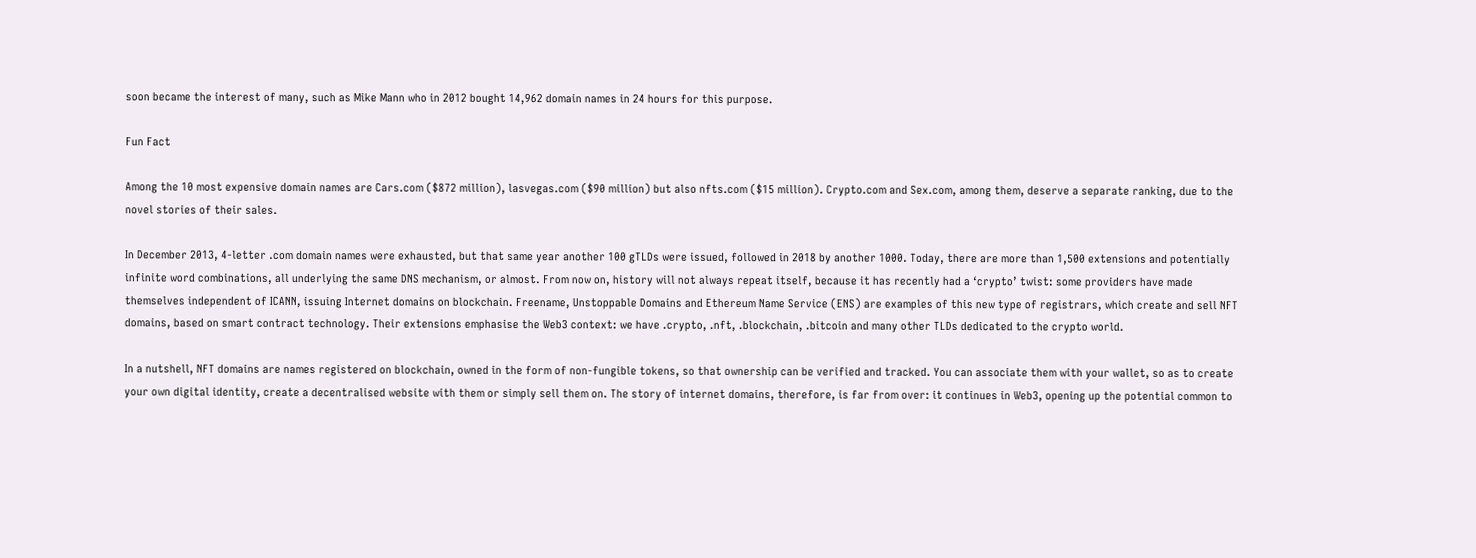soon became the interest of many, such as Mike Mann who in 2012 bought 14,962 domain names in 24 hours for this purpose.

Fun Fact

Among the 10 most expensive domain names are Cars.com ($872 million), lasvegas.com ($90 million) but also nfts.com ($15 million). Crypto.com and Sex.com, among them, deserve a separate ranking, due to the novel stories of their sales.

In December 2013, 4-letter .com domain names were exhausted, but that same year another 100 gTLDs were issued, followed in 2018 by another 1000. Today, there are more than 1,500 extensions and potentially infinite word combinations, all underlying the same DNS mechanism, or almost. From now on, history will not always repeat itself, because it has recently had a ‘crypto’ twist: some providers have made themselves independent of ICANN, issuing Internet domains on blockchain. Freename, Unstoppable Domains and Ethereum Name Service (ENS) are examples of this new type of registrars, which create and sell NFT domains, based on smart contract technology. Their extensions emphasise the Web3 context: we have .crypto, .nft, .blockchain, .bitcoin and many other TLDs dedicated to the crypto world.

In a nutshell, NFT domains are names registered on blockchain, owned in the form of non-fungible tokens, so that ownership can be verified and tracked. You can associate them with your wallet, so as to create your own digital identity, create a decentralised website with them or simply sell them on. The story of internet domains, therefore, is far from over: it continues in Web3, opening up the potential common to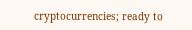cryptocurrencies; ready to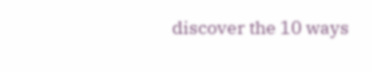discover the 10 ways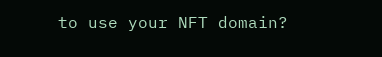to use your NFT domain?